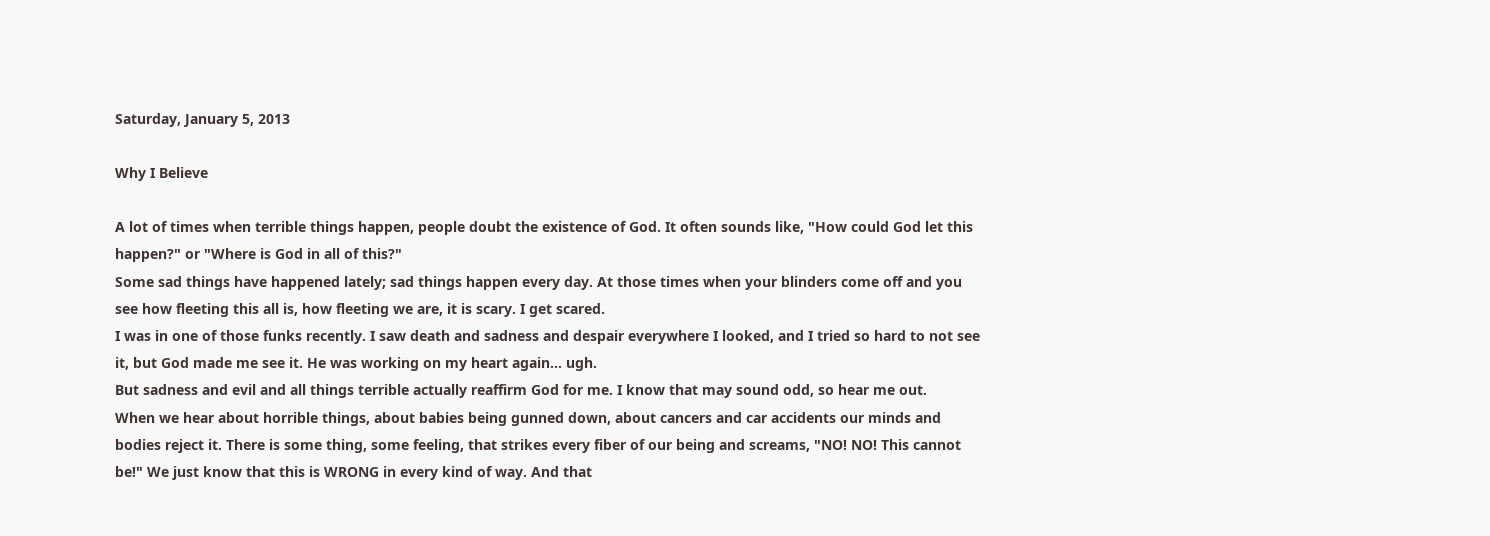Saturday, January 5, 2013

Why I Believe

A lot of times when terrible things happen, people doubt the existence of God. It often sounds like, "How could God let this happen?" or "Where is God in all of this?"
Some sad things have happened lately; sad things happen every day. At those times when your blinders come off and you see how fleeting this all is, how fleeting we are, it is scary. I get scared.
I was in one of those funks recently. I saw death and sadness and despair everywhere I looked, and I tried so hard to not see it, but God made me see it. He was working on my heart again... ugh.
But sadness and evil and all things terrible actually reaffirm God for me. I know that may sound odd, so hear me out.
When we hear about horrible things, about babies being gunned down, about cancers and car accidents our minds and bodies reject it. There is some thing, some feeling, that strikes every fiber of our being and screams, "NO! NO! This cannot be!" We just know that this is WRONG in every kind of way. And that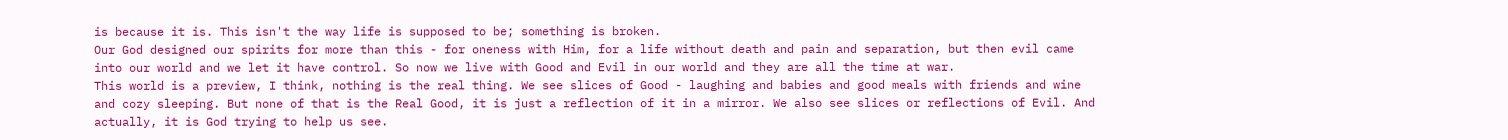is because it is. This isn't the way life is supposed to be; something is broken.
Our God designed our spirits for more than this - for oneness with Him, for a life without death and pain and separation, but then evil came into our world and we let it have control. So now we live with Good and Evil in our world and they are all the time at war.
This world is a preview, I think, nothing is the real thing. We see slices of Good - laughing and babies and good meals with friends and wine and cozy sleeping. But none of that is the Real Good, it is just a reflection of it in a mirror. We also see slices or reflections of Evil. And actually, it is God trying to help us see.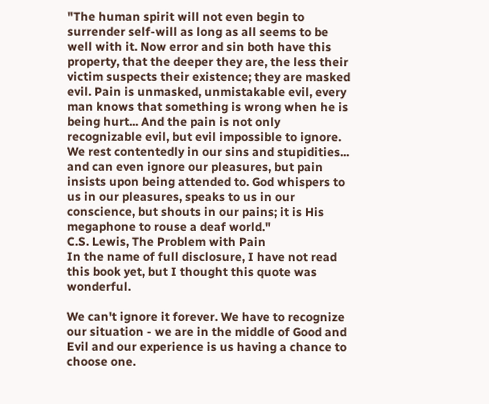"The human spirit will not even begin to surrender self-will as long as all seems to be well with it. Now error and sin both have this property, that the deeper they are, the less their victim suspects their existence; they are masked evil. Pain is unmasked, unmistakable evil, every man knows that something is wrong when he is being hurt... And the pain is not only recognizable evil, but evil impossible to ignore. We rest contentedly in our sins and stupidities... and can even ignore our pleasures, but pain insists upon being attended to. God whispers to us in our pleasures, speaks to us in our conscience, but shouts in our pains; it is His megaphone to rouse a deaf world."
C.S. Lewis, The Problem with Pain
In the name of full disclosure, I have not read this book yet, but I thought this quote was wonderful.

We can't ignore it forever. We have to recognize our situation - we are in the middle of Good and Evil and our experience is us having a chance to choose one.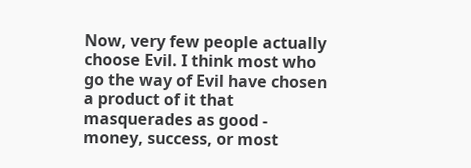Now, very few people actually choose Evil. I think most who go the way of Evil have chosen a product of it that masquerades as good - money, success, or most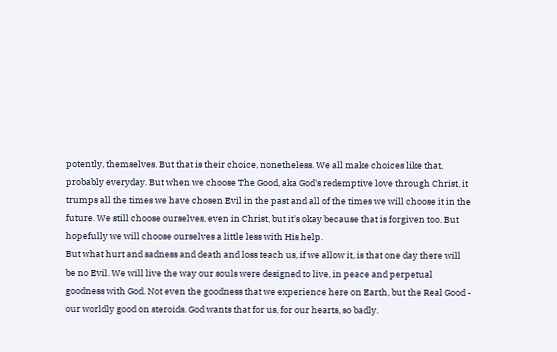potently, themselves. But that is their choice, nonetheless. We all make choices like that, probably everyday. But when we choose The Good, aka God's redemptive love through Christ, it trumps all the times we have chosen Evil in the past and all of the times we will choose it in the future. We still choose ourselves, even in Christ, but it's okay because that is forgiven too. But hopefully we will choose ourselves a little less with His help.
But what hurt and sadness and death and loss teach us, if we allow it, is that one day there will be no Evil. We will live the way our souls were designed to live, in peace and perpetual goodness with God. Not even the goodness that we experience here on Earth, but the Real Good - our worldly good on steroids. God wants that for us, for our hearts, so badly.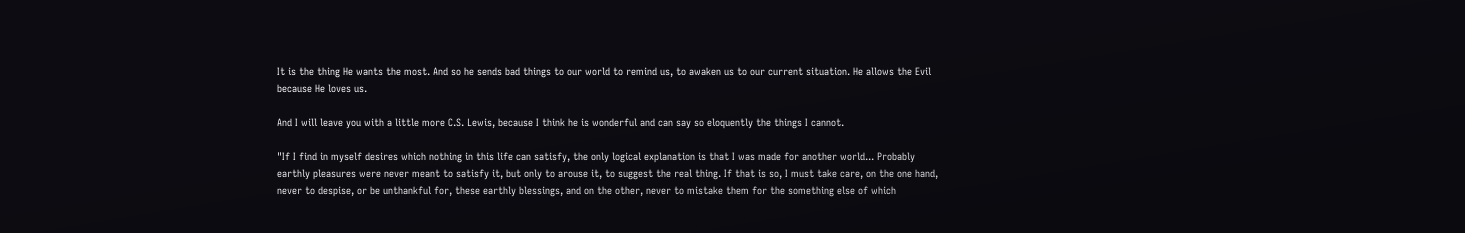It is the thing He wants the most. And so he sends bad things to our world to remind us, to awaken us to our current situation. He allows the Evil because He loves us.

And I will leave you with a little more C.S. Lewis, because I think he is wonderful and can say so eloquently the things I cannot.

"If I find in myself desires which nothing in this life can satisfy, the only logical explanation is that I was made for another world... Probably earthly pleasures were never meant to satisfy it, but only to arouse it, to suggest the real thing. If that is so, I must take care, on the one hand, never to despise, or be unthankful for, these earthly blessings, and on the other, never to mistake them for the something else of which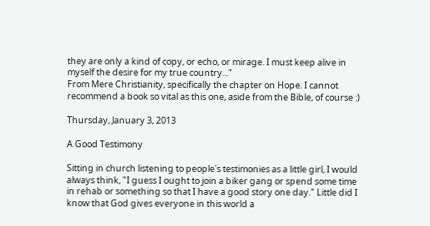they are only a kind of copy, or echo, or mirage. I must keep alive in myself the desire for my true country..."
From Mere Christianity, specifically the chapter on Hope. I cannot recommend a book so vital as this one, aside from the Bible, of course :)

Thursday, January 3, 2013

A Good Testimony

Sitting in church listening to people's testimonies as a little girl, I would always think, "I guess I ought to join a biker gang or spend some time in rehab or something so that I have a good story one day." Little did I know that God gives everyone in this world a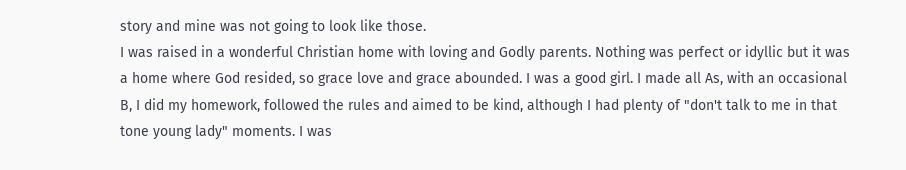story and mine was not going to look like those.
I was raised in a wonderful Christian home with loving and Godly parents. Nothing was perfect or idyllic but it was a home where God resided, so grace love and grace abounded. I was a good girl. I made all As, with an occasional B, I did my homework, followed the rules and aimed to be kind, although I had plenty of "don't talk to me in that tone young lady" moments. I was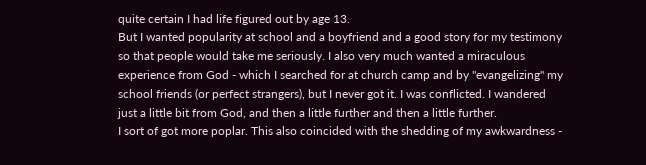quite certain I had life figured out by age 13.
But I wanted popularity at school and a boyfriend and a good story for my testimony so that people would take me seriously. I also very much wanted a miraculous experience from God - which I searched for at church camp and by "evangelizing" my school friends (or perfect strangers), but I never got it. I was conflicted. I wandered just a little bit from God, and then a little further and then a little further.
I sort of got more poplar. This also coincided with the shedding of my awkwardness -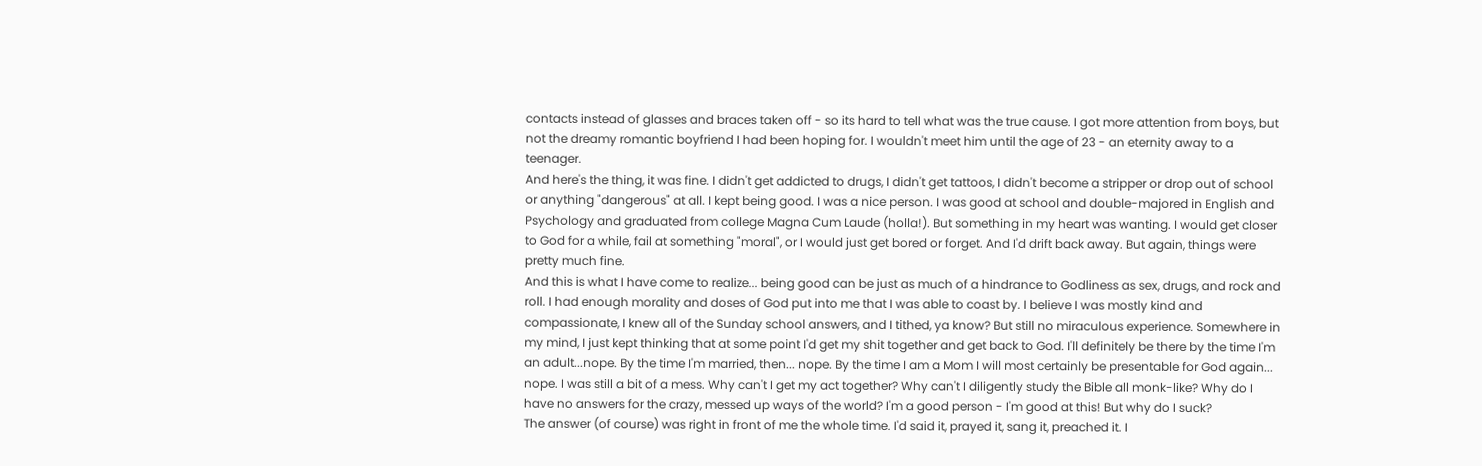contacts instead of glasses and braces taken off - so its hard to tell what was the true cause. I got more attention from boys, but not the dreamy romantic boyfriend I had been hoping for. I wouldn't meet him until the age of 23 - an eternity away to a teenager.
And here's the thing, it was fine. I didn't get addicted to drugs, I didn't get tattoos, I didn't become a stripper or drop out of school or anything "dangerous" at all. I kept being good. I was a nice person. I was good at school and double-majored in English and Psychology and graduated from college Magna Cum Laude (holla!). But something in my heart was wanting. I would get closer to God for a while, fail at something "moral", or I would just get bored or forget. And I'd drift back away. But again, things were pretty much fine.
And this is what I have come to realize... being good can be just as much of a hindrance to Godliness as sex, drugs, and rock and roll. I had enough morality and doses of God put into me that I was able to coast by. I believe I was mostly kind and compassionate, I knew all of the Sunday school answers, and I tithed, ya know? But still no miraculous experience. Somewhere in my mind, I just kept thinking that at some point I'd get my shit together and get back to God. I'll definitely be there by the time I'm an adult...nope. By the time I'm married, then... nope. By the time I am a Mom I will most certainly be presentable for God again... nope. I was still a bit of a mess. Why can't I get my act together? Why can't I diligently study the Bible all monk-like? Why do I have no answers for the crazy, messed up ways of the world? I'm a good person - I'm good at this! But why do I suck?
The answer (of course) was right in front of me the whole time. I'd said it, prayed it, sang it, preached it. I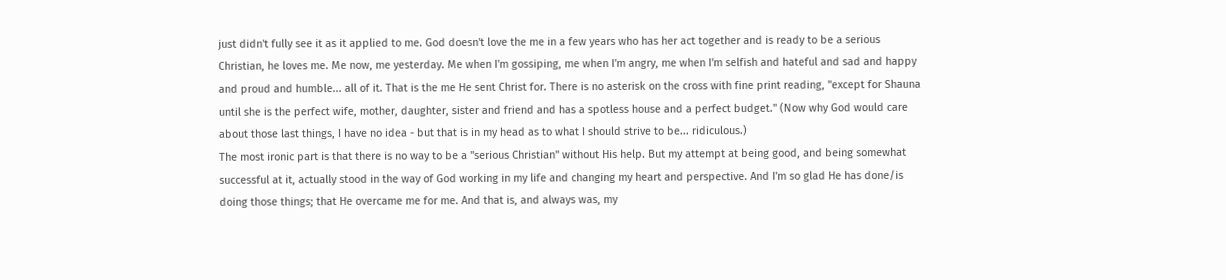just didn't fully see it as it applied to me. God doesn't love the me in a few years who has her act together and is ready to be a serious Christian, he loves me. Me now, me yesterday. Me when I'm gossiping, me when I'm angry, me when I'm selfish and hateful and sad and happy and proud and humble... all of it. That is the me He sent Christ for. There is no asterisk on the cross with fine print reading, "except for Shauna until she is the perfect wife, mother, daughter, sister and friend and has a spotless house and a perfect budget." (Now why God would care about those last things, I have no idea - but that is in my head as to what I should strive to be... ridiculous.)
The most ironic part is that there is no way to be a "serious Christian" without His help. But my attempt at being good, and being somewhat successful at it, actually stood in the way of God working in my life and changing my heart and perspective. And I'm so glad He has done/is doing those things; that He overcame me for me. And that is, and always was, my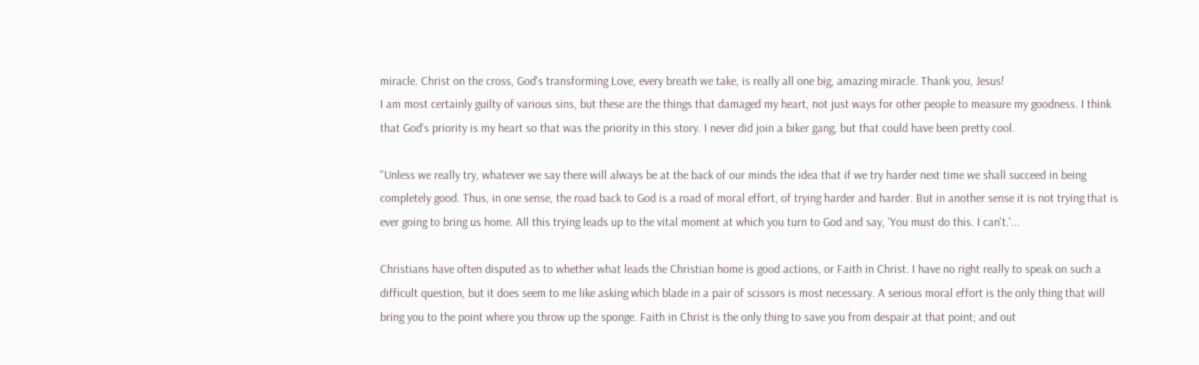miracle. Christ on the cross, God's transforming Love, every breath we take, is really all one big, amazing miracle. Thank you, Jesus!
I am most certainly guilty of various sins, but these are the things that damaged my heart, not just ways for other people to measure my goodness. I think that God's priority is my heart so that was the priority in this story. I never did join a biker gang, but that could have been pretty cool.

"Unless we really try, whatever we say there will always be at the back of our minds the idea that if we try harder next time we shall succeed in being completely good. Thus, in one sense, the road back to God is a road of moral effort, of trying harder and harder. But in another sense it is not trying that is ever going to bring us home. All this trying leads up to the vital moment at which you turn to God and say, 'You must do this. I can't.'...

Christians have often disputed as to whether what leads the Christian home is good actions, or Faith in Christ. I have no right really to speak on such a difficult question, but it does seem to me like asking which blade in a pair of scissors is most necessary. A serious moral effort is the only thing that will bring you to the point where you throw up the sponge. Faith in Christ is the only thing to save you from despair at that point; and out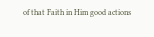of that Faith in Him good actions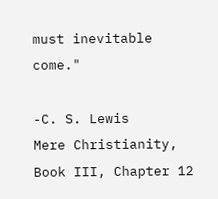must inevitable come."

-C. S. Lewis
Mere Christianity, Book III, Chapter 12